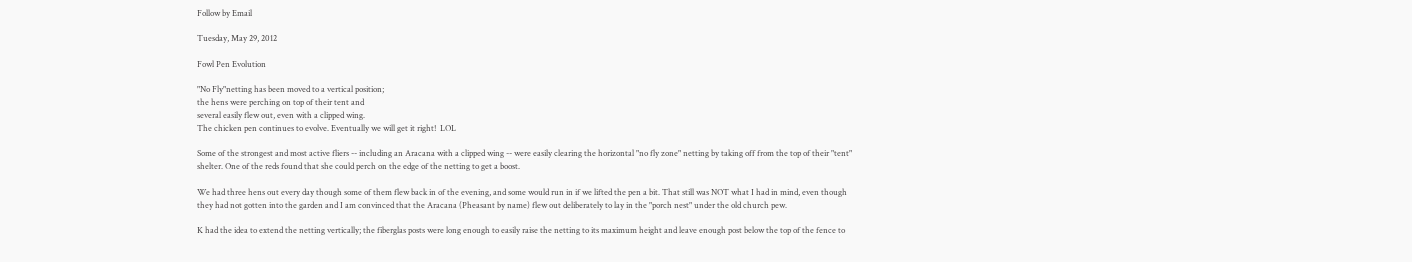Follow by Email

Tuesday, May 29, 2012

Fowl Pen Evolution

"No Fly"netting has been moved to a vertical position;
the hens were perching on top of their tent and
several easily flew out, even with a clipped wing.
The chicken pen continues to evolve. Eventually we will get it right!  LOL

Some of the strongest and most active fliers -- including an Aracana with a clipped wing -- were easily clearing the horizontal "no fly zone" netting by taking off from the top of their "tent" shelter. One of the reds found that she could perch on the edge of the netting to get a boost.

We had three hens out every day though some of them flew back in of the evening, and some would run in if we lifted the pen a bit. That still was NOT what I had in mind, even though they had not gotten into the garden and I am convinced that the Aracana (Pheasant by name) flew out deliberately to lay in the "porch nest" under the old church pew.

K had the idea to extend the netting vertically; the fiberglas posts were long enough to easily raise the netting to its maximum height and leave enough post below the top of the fence to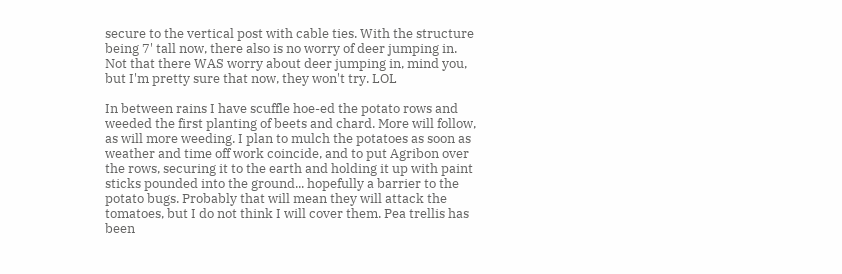secure to the vertical post with cable ties. With the structure being 7' tall now, there also is no worry of deer jumping in. Not that there WAS worry about deer jumping in, mind you, but I'm pretty sure that now, they won't try. LOL

In between rains I have scuffle hoe-ed the potato rows and weeded the first planting of beets and chard. More will follow, as will more weeding. I plan to mulch the potatoes as soon as weather and time off work coincide, and to put Agribon over the rows, securing it to the earth and holding it up with paint sticks pounded into the ground... hopefully a barrier to the potato bugs. Probably that will mean they will attack the tomatoes, but I do not think I will cover them. Pea trellis has been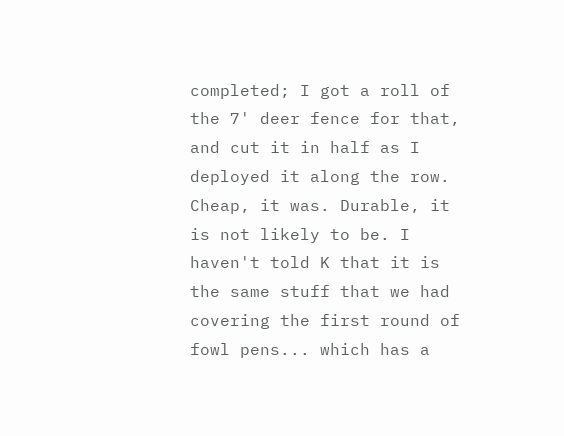completed; I got a roll of the 7' deer fence for that, and cut it in half as I deployed it along the row. Cheap, it was. Durable, it is not likely to be. I haven't told K that it is the same stuff that we had covering the first round of fowl pens... which has a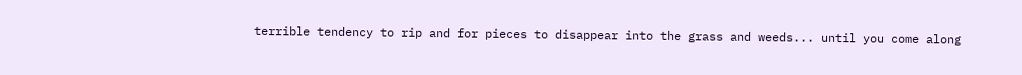terrible tendency to rip and for pieces to disappear into the grass and weeds... until you come along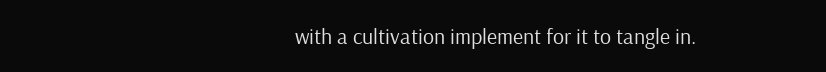with a cultivation implement for it to tangle in.